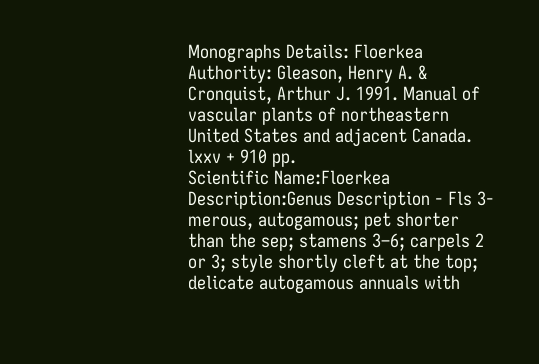Monographs Details: Floerkea
Authority: Gleason, Henry A. & Cronquist, Arthur J. 1991. Manual of vascular plants of northeastern United States and adjacent Canada. lxxv + 910 pp.
Scientific Name:Floerkea
Description:Genus Description - Fls 3-merous, autogamous; pet shorter than the sep; stamens 3–6; carpels 2 or 3; style shortly cleft at the top; delicate autogamous annuals with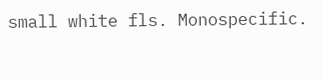small white fls. Monospecific.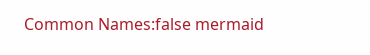Common Names:false mermaid